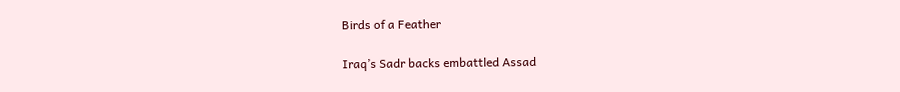Birds of a Feather

Iraq’s Sadr backs embattled Assad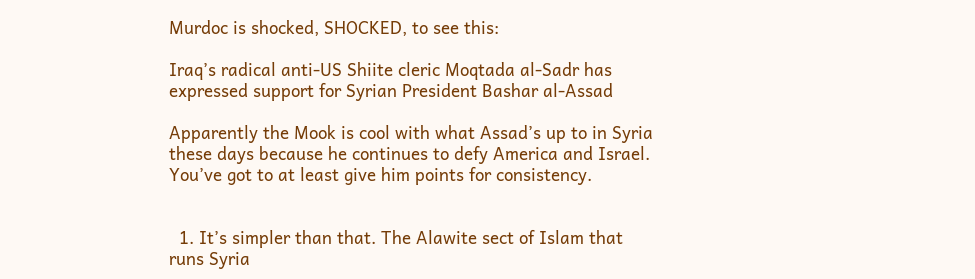Murdoc is shocked, SHOCKED, to see this:

Iraq’s radical anti-US Shiite cleric Moqtada al-Sadr has expressed support for Syrian President Bashar al-Assad

Apparently the Mook is cool with what Assad’s up to in Syria these days because he continues to defy America and Israel. You’ve got to at least give him points for consistency.


  1. It’s simpler than that. The Alawite sect of Islam that runs Syria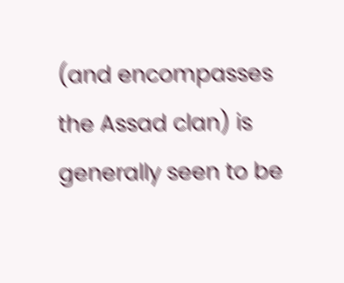(and encompasses the Assad clan) is generally seen to be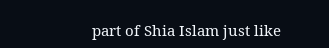part of Shia Islam just like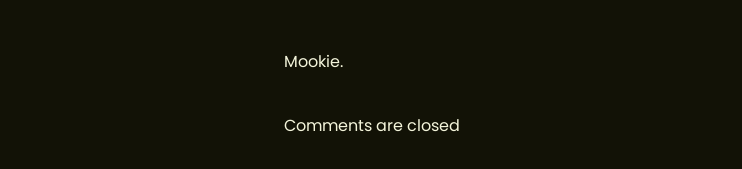Mookie.

Comments are closed